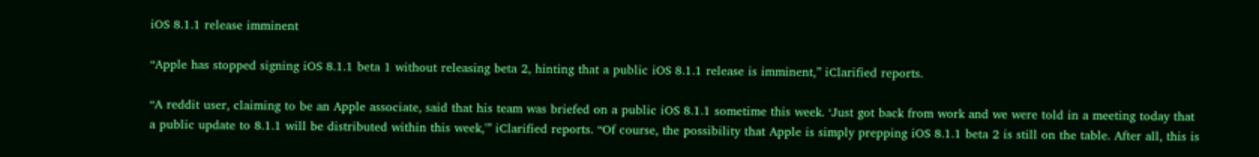iOS 8.1.1 release imminent

“Apple has stopped signing iOS 8.1.1 beta 1 without releasing beta 2, hinting that a public iOS 8.1.1 release is imminent,” iClarified reports.

“A reddit user, claiming to be an Apple associate, said that his team was briefed on a public iOS 8.1.1 sometime this week. ‘Just got back from work and we were told in a meeting today that a public update to 8.1.1 will be distributed within this week,'” iClarified reports. “Of course, the possibility that Apple is simply prepping iOS 8.1.1 beta 2 is still on the table. After all, this is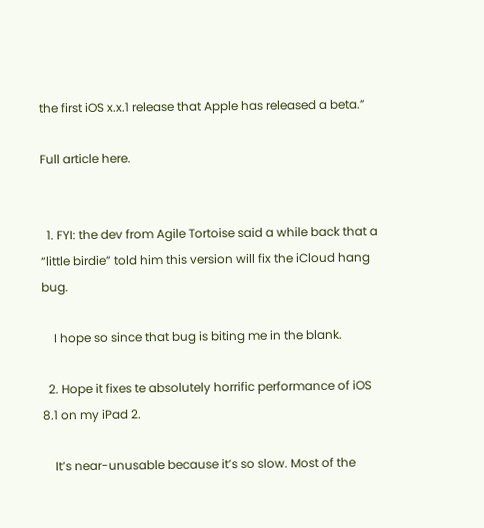the first iOS x.x.1 release that Apple has released a beta.”

Full article here.


  1. FYI: the dev from Agile Tortoise said a while back that a “little birdie” told him this version will fix the iCloud hang bug.

    I hope so since that bug is biting me in the blank.

  2. Hope it fixes te absolutely horrific performance of iOS 8.1 on my iPad 2.

    It’s near-unusable because it’s so slow. Most of the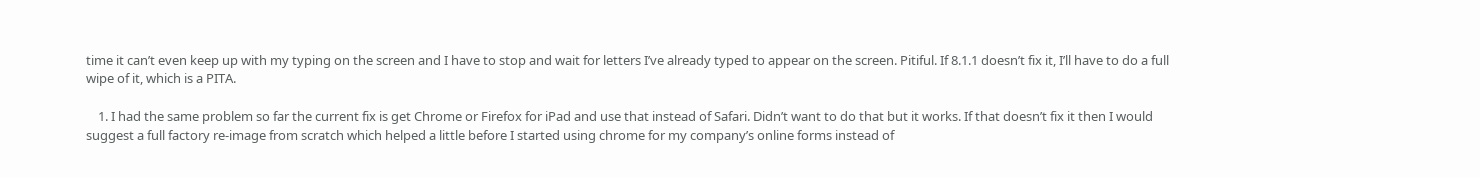time it can’t even keep up with my typing on the screen and I have to stop and wait for letters I’ve already typed to appear on the screen. Pitiful. If 8.1.1 doesn’t fix it, I’ll have to do a full wipe of it, which is a PITA.

    1. I had the same problem so far the current fix is get Chrome or Firefox for iPad and use that instead of Safari. Didn’t want to do that but it works. If that doesn’t fix it then I would suggest a full factory re-image from scratch which helped a little before I started using chrome for my company’s online forms instead of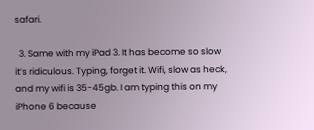safari.

  3. Same with my iPad 3. It has become so slow it’s ridiculous. Typing, forget it. Wifi, slow as heck, and my wifi is 35-45gb. I am typing this on my iPhone 6 because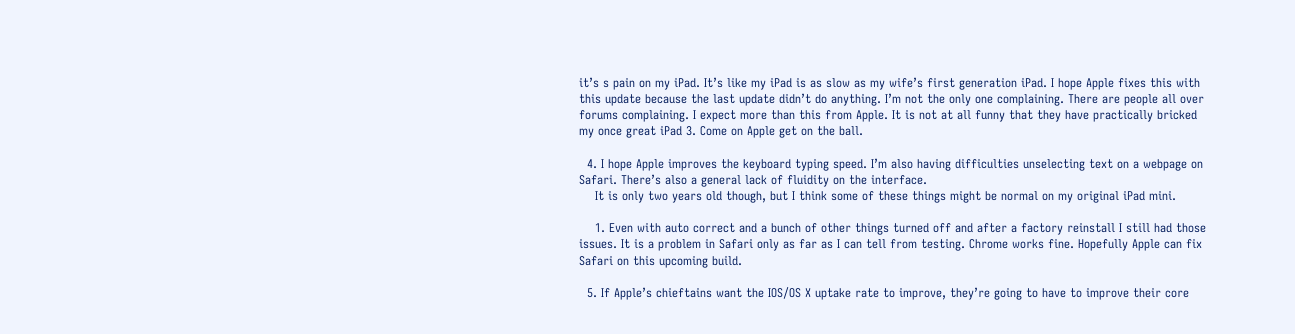it’s s pain on my iPad. It’s like my iPad is as slow as my wife’s first generation iPad. I hope Apple fixes this with this update because the last update didn’t do anything. I’m not the only one complaining. There are people all over forums complaining. I expect more than this from Apple. It is not at all funny that they have practically bricked my once great iPad 3. Come on Apple get on the ball.

  4. I hope Apple improves the keyboard typing speed. I’m also having difficulties unselecting text on a webpage on Safari. There’s also a general lack of fluidity on the interface.
    It is only two years old though, but I think some of these things might be normal on my original iPad mini.

    1. Even with auto correct and a bunch of other things turned off and after a factory reinstall I still had those issues. It is a problem in Safari only as far as I can tell from testing. Chrome works fine. Hopefully Apple can fix Safari on this upcoming build.

  5. If Apple’s chieftains want the IOS/OS X uptake rate to improve, they’re going to have to improve their core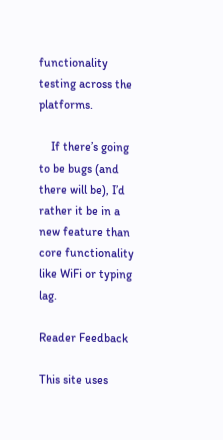functionality testing across the platforms.

    If there’s going to be bugs (and there will be), I’d rather it be in a new feature than core functionality like WiFi or typing lag.

Reader Feedback

This site uses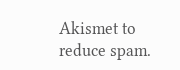Akismet to reduce spam.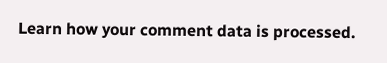Learn how your comment data is processed.